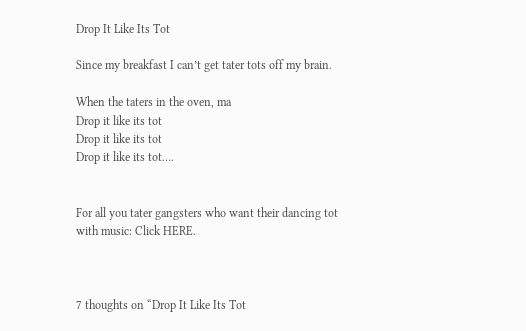Drop It Like Its Tot

Since my breakfast I can’t get tater tots off my brain.

When the taters in the oven, ma
Drop it like its tot
Drop it like its tot
Drop it like its tot….


For all you tater gangsters who want their dancing tot with music: Click HERE.



7 thoughts on “Drop It Like Its Tot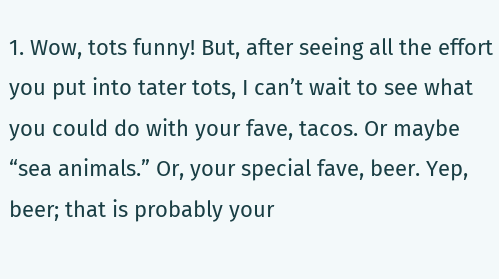1. Wow, tots funny! But, after seeing all the effort you put into tater tots, I can’t wait to see what you could do with your fave, tacos. Or maybe “sea animals.” Or, your special fave, beer. Yep, beer; that is probably your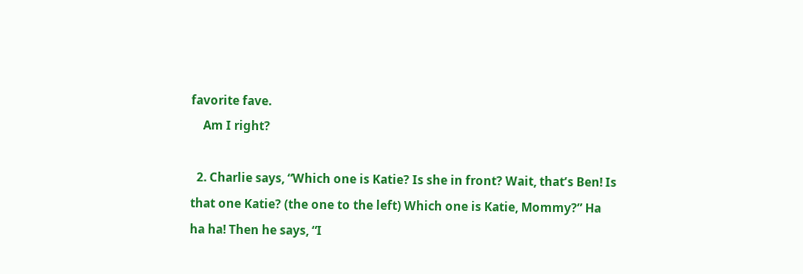favorite fave.
    Am I right?

  2. Charlie says, “Which one is Katie? Is she in front? Wait, that’s Ben! Is that one Katie? (the one to the left) Which one is Katie, Mommy?” Ha ha ha! Then he says, “I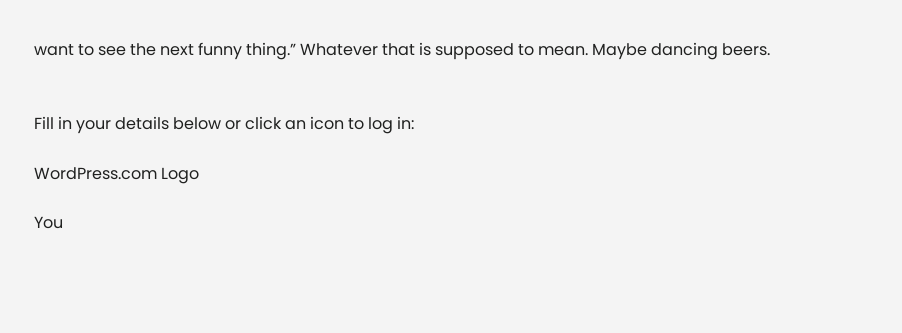want to see the next funny thing.” Whatever that is supposed to mean. Maybe dancing beers.


Fill in your details below or click an icon to log in:

WordPress.com Logo

You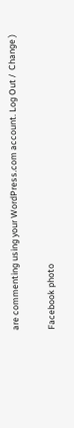are commenting using your WordPress.com account. Log Out /  Change )

Facebook photo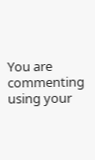You are commenting using your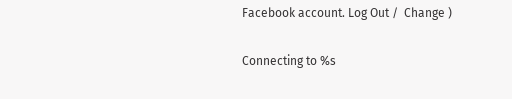Facebook account. Log Out /  Change )

Connecting to %s